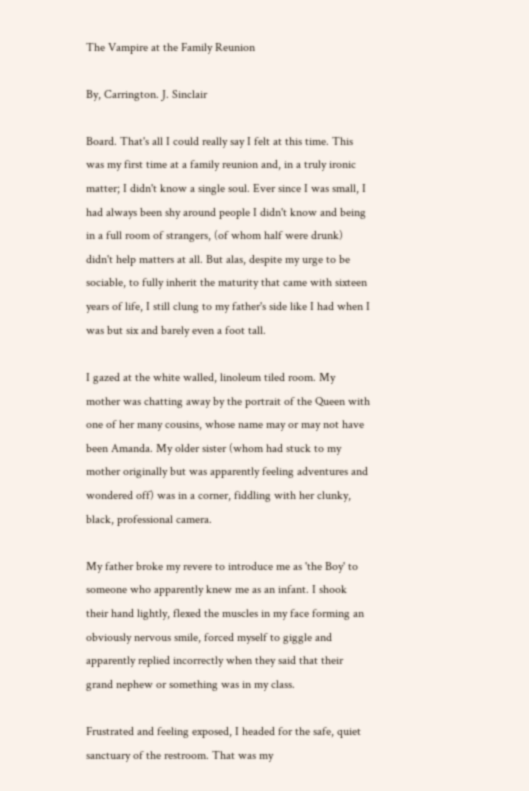The Vampire at the Family Reunion

By, Carrington. J. Sinclair

Board. That's all I could really say I felt at this time. This was my first time at a family reunion and, in a truly ironic matter; I didn't know a single soul. Ever since I was small, I had always been shy around people I didn't know and being in a full room of strangers, (of whom half were drunk) didn't help matters at all. But alas, despite my urge to be sociable, to fully inherit the maturity that came with sixteen years of life, I still clung to my father's side like I had when I was but six and barely even a foot tall.

I gazed at the white walled, linoleum tiled room. My mother was chatting away by the portrait of the Queen with one of her many cousins, whose name may or may not have been Amanda. My older sister (whom had stuck to my mother originally but was apparently feeling adventures and wondered off) was in a corner, fiddling with her clunky, black, professional camera.

My father broke my revere to introduce me as 'the Boy' to someone who apparently knew me as an infant. I shook their hand lightly, flexed the muscles in my face forming an obviously nervous smile, forced myself to giggle and apparently replied incorrectly when they said that their grand nephew or something was in my class.

Frustrated and feeling exposed, I headed for the safe, quiet sanctuary of the restroom. That was my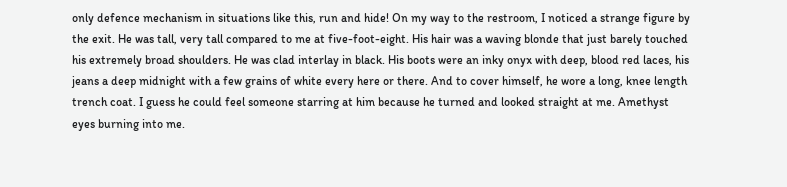only defence mechanism in situations like this, run and hide! On my way to the restroom, I noticed a strange figure by the exit. He was tall, very tall compared to me at five-foot-eight. His hair was a waving blonde that just barely touched his extremely broad shoulders. He was clad interlay in black. His boots were an inky onyx with deep, blood red laces, his jeans a deep midnight with a few grains of white every here or there. And to cover himself, he wore a long, knee length trench coat. I guess he could feel someone starring at him because he turned and looked straight at me. Amethyst eyes burning into me.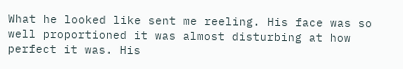What he looked like sent me reeling. His face was so well proportioned it was almost disturbing at how perfect it was. His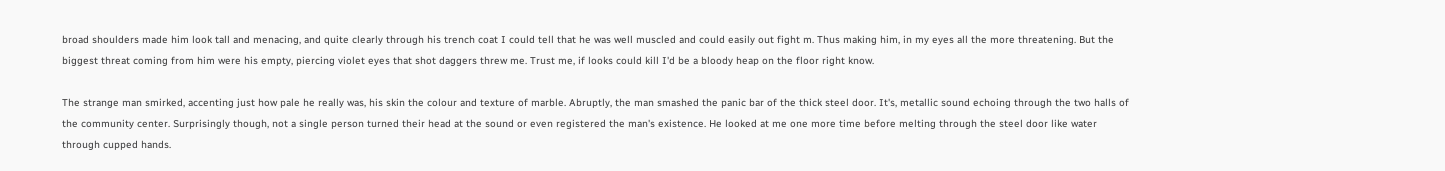broad shoulders made him look tall and menacing, and quite clearly through his trench coat I could tell that he was well muscled and could easily out fight m. Thus making him, in my eyes all the more threatening. But the biggest threat coming from him were his empty, piercing violet eyes that shot daggers threw me. Trust me, if looks could kill I'd be a bloody heap on the floor right know.

The strange man smirked, accenting just how pale he really was, his skin the colour and texture of marble. Abruptly, the man smashed the panic bar of the thick steel door. It's, metallic sound echoing through the two halls of the community center. Surprisingly though, not a single person turned their head at the sound or even registered the man's existence. He looked at me one more time before melting through the steel door like water through cupped hands.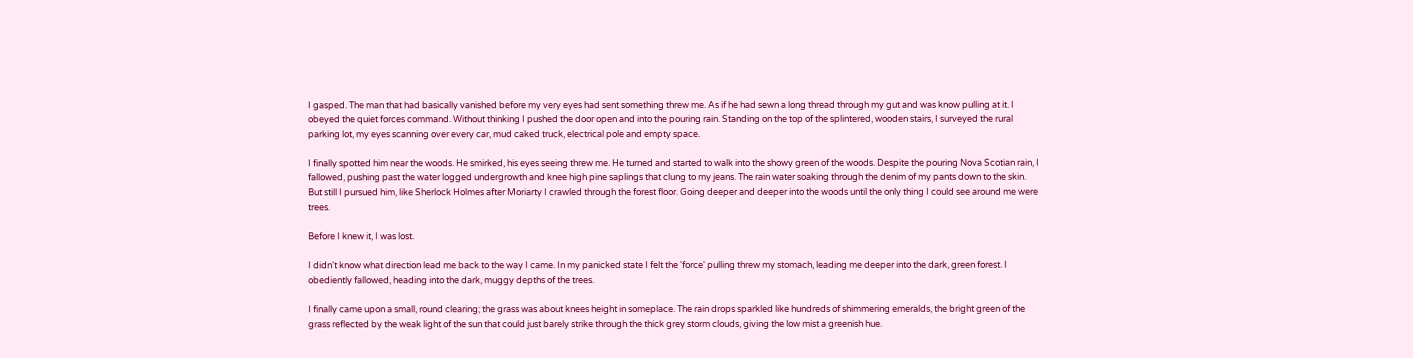I gasped. The man that had basically vanished before my very eyes had sent something threw me. As if he had sewn a long thread through my gut and was know pulling at it. I obeyed the quiet forces command. Without thinking I pushed the door open and into the pouring rain. Standing on the top of the splintered, wooden stairs, I surveyed the rural parking lot, my eyes scanning over every car, mud caked truck, electrical pole and empty space.

I finally spotted him near the woods. He smirked, his eyes seeing threw me. He turned and started to walk into the showy green of the woods. Despite the pouring Nova Scotian rain, I fallowed, pushing past the water logged undergrowth and knee high pine saplings that clung to my jeans. The rain water soaking through the denim of my pants down to the skin. But still I pursued him, like Sherlock Holmes after Moriarty I crawled through the forest floor. Going deeper and deeper into the woods until the only thing I could see around me were trees.

Before I knew it, I was lost.

I didn't know what direction lead me back to the way I came. In my panicked state I felt the 'force' pulling threw my stomach, leading me deeper into the dark, green forest. I obediently fallowed, heading into the dark, muggy depths of the trees.

I finally came upon a small, round clearing; the grass was about knees height in someplace. The rain drops sparkled like hundreds of shimmering emeralds, the bright green of the grass reflected by the weak light of the sun that could just barely strike through the thick grey storm clouds, giving the low mist a greenish hue.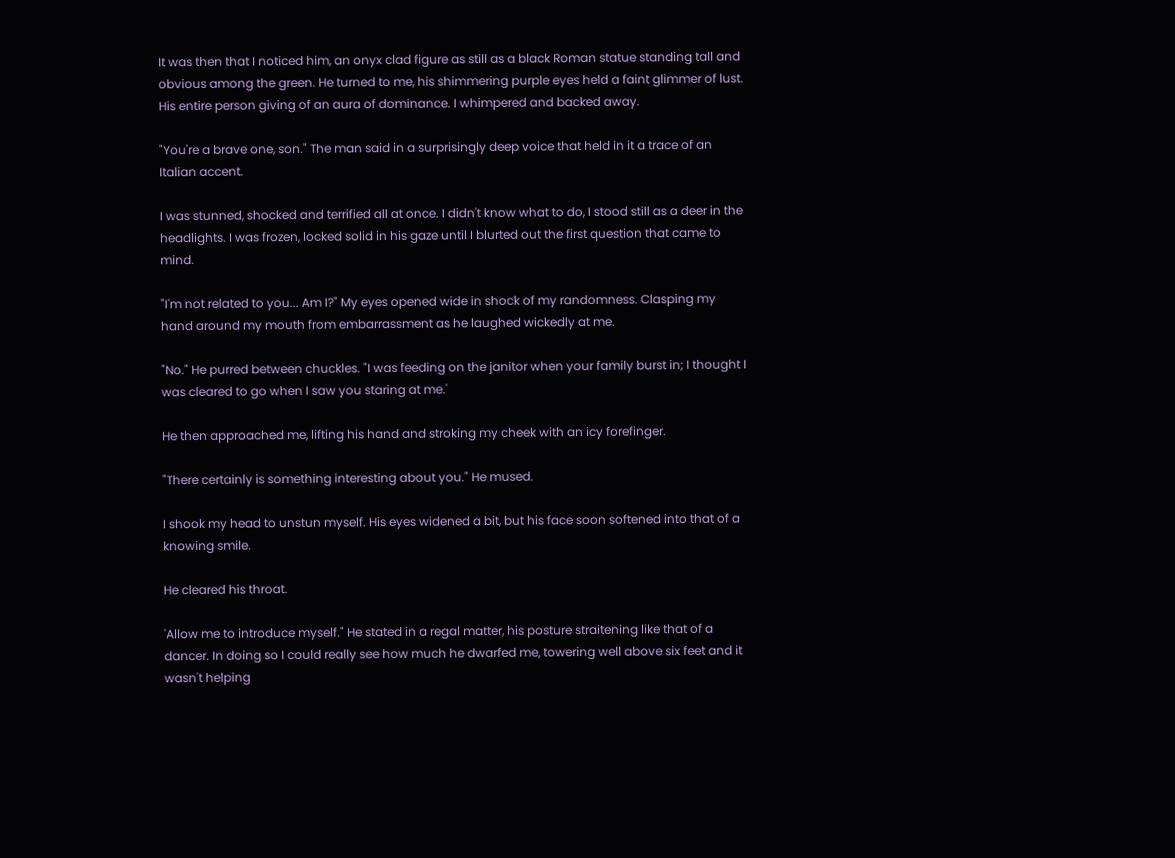It was then that I noticed him, an onyx clad figure as still as a black Roman statue standing tall and obvious among the green. He turned to me, his shimmering purple eyes held a faint glimmer of lust. His entire person giving of an aura of dominance. I whimpered and backed away.

"You're a brave one, son." The man said in a surprisingly deep voice that held in it a trace of an Italian accent.

I was stunned, shocked and terrified all at once. I didn't know what to do, I stood still as a deer in the headlights. I was frozen, locked solid in his gaze until I blurted out the first question that came to mind.

"I'm not related to you... Am I?" My eyes opened wide in shock of my randomness. Clasping my hand around my mouth from embarrassment as he laughed wickedly at me.

"No." He purred between chuckles. "I was feeding on the janitor when your family burst in; I thought I was cleared to go when I saw you staring at me.'

He then approached me, lifting his hand and stroking my cheek with an icy forefinger.

"There certainly is something interesting about you." He mused.

I shook my head to unstun myself. His eyes widened a bit, but his face soon softened into that of a knowing smile.

He cleared his throat.

'Allow me to introduce myself." He stated in a regal matter, his posture straitening like that of a dancer. In doing so I could really see how much he dwarfed me, towering well above six feet and it wasn't helping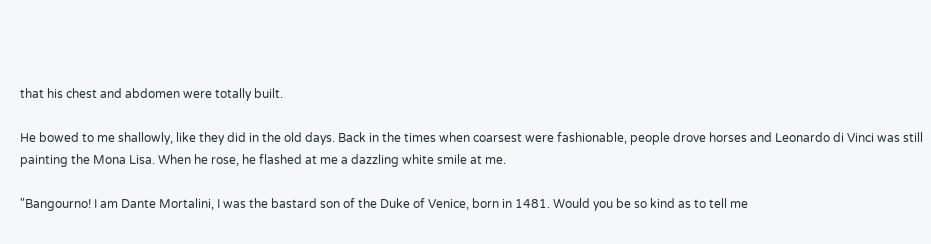that his chest and abdomen were totally built.

He bowed to me shallowly, like they did in the old days. Back in the times when coarsest were fashionable, people drove horses and Leonardo di Vinci was still painting the Mona Lisa. When he rose, he flashed at me a dazzling white smile at me.

"Bangourno! I am Dante Mortalini, I was the bastard son of the Duke of Venice, born in 1481. Would you be so kind as to tell me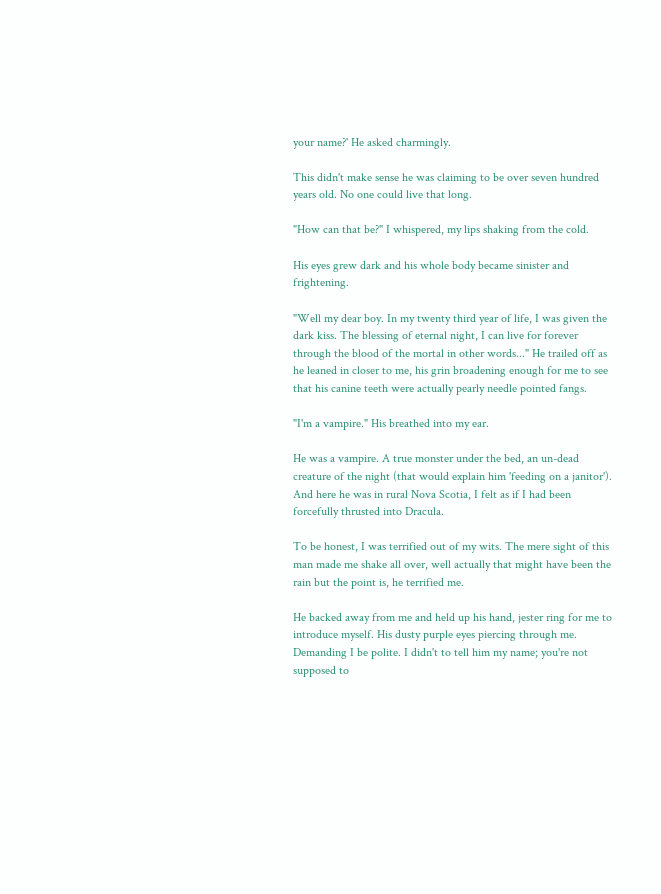your name?' He asked charmingly.

This didn't make sense he was claiming to be over seven hundred years old. No one could live that long.

"How can that be?" I whispered, my lips shaking from the cold.

His eyes grew dark and his whole body became sinister and frightening.

"Well my dear boy. In my twenty third year of life, I was given the dark kiss. The blessing of eternal night, I can live for forever through the blood of the mortal in other words..." He trailed off as he leaned in closer to me, his grin broadening enough for me to see that his canine teeth were actually pearly needle pointed fangs.

"I'm a vampire." His breathed into my ear.

He was a vampire. A true monster under the bed, an un-dead creature of the night (that would explain him 'feeding on a janitor'). And here he was in rural Nova Scotia, I felt as if I had been forcefully thrusted into Dracula.

To be honest, I was terrified out of my wits. The mere sight of this man made me shake all over, well actually that might have been the rain but the point is, he terrified me.

He backed away from me and held up his hand, jester ring for me to introduce myself. His dusty purple eyes piercing through me. Demanding I be polite. I didn't to tell him my name; you're not supposed to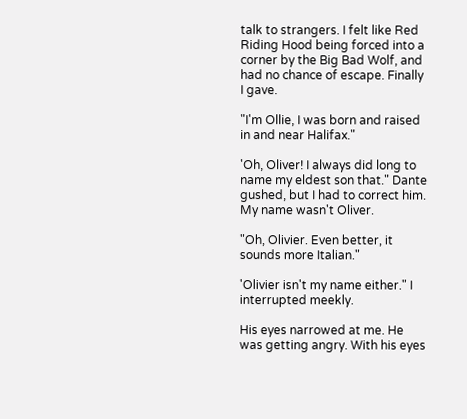talk to strangers. I felt like Red Riding Hood being forced into a corner by the Big Bad Wolf, and had no chance of escape. Finally I gave.

"I'm Ollie, I was born and raised in and near Halifax."

'Oh, Oliver! I always did long to name my eldest son that." Dante gushed, but I had to correct him. My name wasn't Oliver.

"Oh, Olivier. Even better, it sounds more Italian."

'Olivier isn't my name either." I interrupted meekly.

His eyes narrowed at me. He was getting angry. With his eyes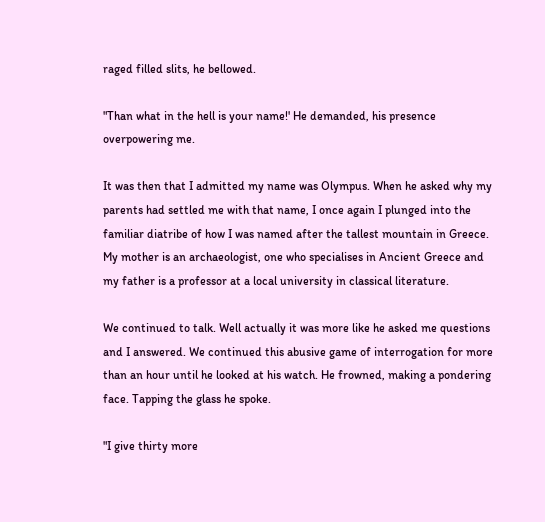raged filled slits, he bellowed.

"Than what in the hell is your name!' He demanded, his presence overpowering me.

It was then that I admitted my name was Olympus. When he asked why my parents had settled me with that name, I once again I plunged into the familiar diatribe of how I was named after the tallest mountain in Greece. My mother is an archaeologist, one who specialises in Ancient Greece and my father is a professor at a local university in classical literature.

We continued to talk. Well actually it was more like he asked me questions and I answered. We continued this abusive game of interrogation for more than an hour until he looked at his watch. He frowned, making a pondering face. Tapping the glass he spoke.

"I give thirty more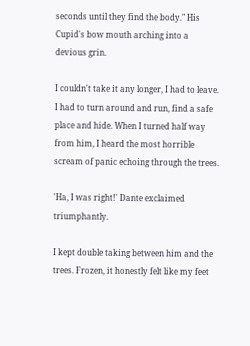seconds until they find the body." His Cupid's bow mouth arching into a devious grin.

I couldn't take it any longer, I had to leave. I had to turn around and run, find a safe place and hide. When I turned half way from him, I heard the most horrible scream of panic echoing through the trees.

'Ha, I was right!' Dante exclaimed triumphantly.

I kept double taking between him and the trees. Frozen, it honestly felt like my feet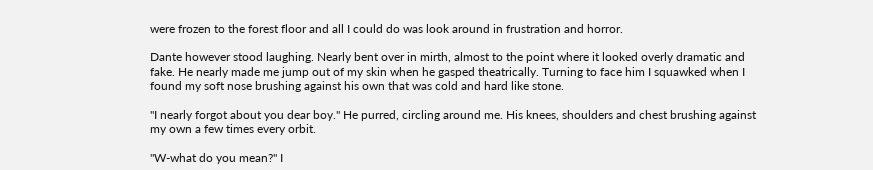were frozen to the forest floor and all I could do was look around in frustration and horror.

Dante however stood laughing. Nearly bent over in mirth, almost to the point where it looked overly dramatic and fake. He nearly made me jump out of my skin when he gasped theatrically. Turning to face him I squawked when I found my soft nose brushing against his own that was cold and hard like stone.

"I nearly forgot about you dear boy." He purred, circling around me. His knees, shoulders and chest brushing against my own a few times every orbit.

"W-what do you mean?" I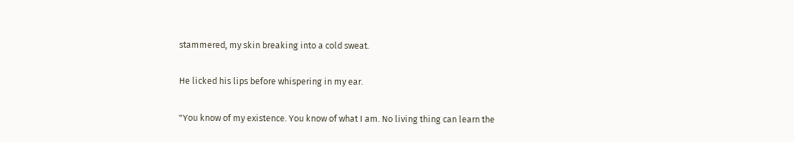stammered, my skin breaking into a cold sweat.

He licked his lips before whispering in my ear.

"You know of my existence. You know of what I am. No living thing can learn the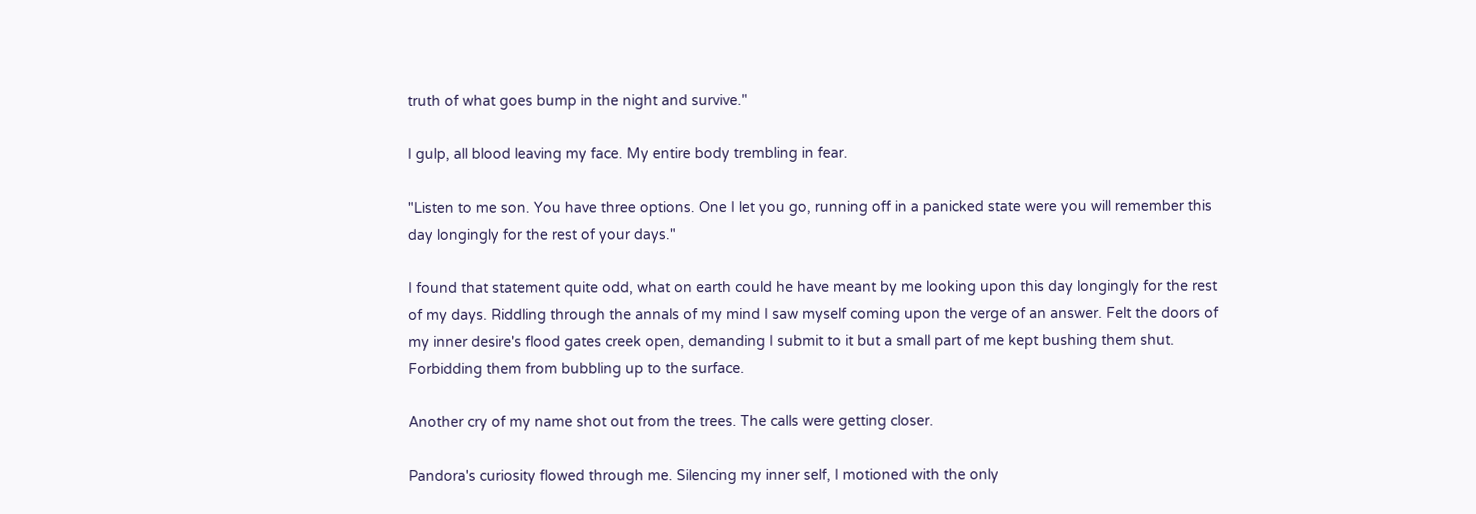truth of what goes bump in the night and survive."

I gulp, all blood leaving my face. My entire body trembling in fear.

"Listen to me son. You have three options. One I let you go, running off in a panicked state were you will remember this day longingly for the rest of your days."

I found that statement quite odd, what on earth could he have meant by me looking upon this day longingly for the rest of my days. Riddling through the annals of my mind I saw myself coming upon the verge of an answer. Felt the doors of my inner desire's flood gates creek open, demanding I submit to it but a small part of me kept bushing them shut. Forbidding them from bubbling up to the surface.

Another cry of my name shot out from the trees. The calls were getting closer.

Pandora's curiosity flowed through me. Silencing my inner self, I motioned with the only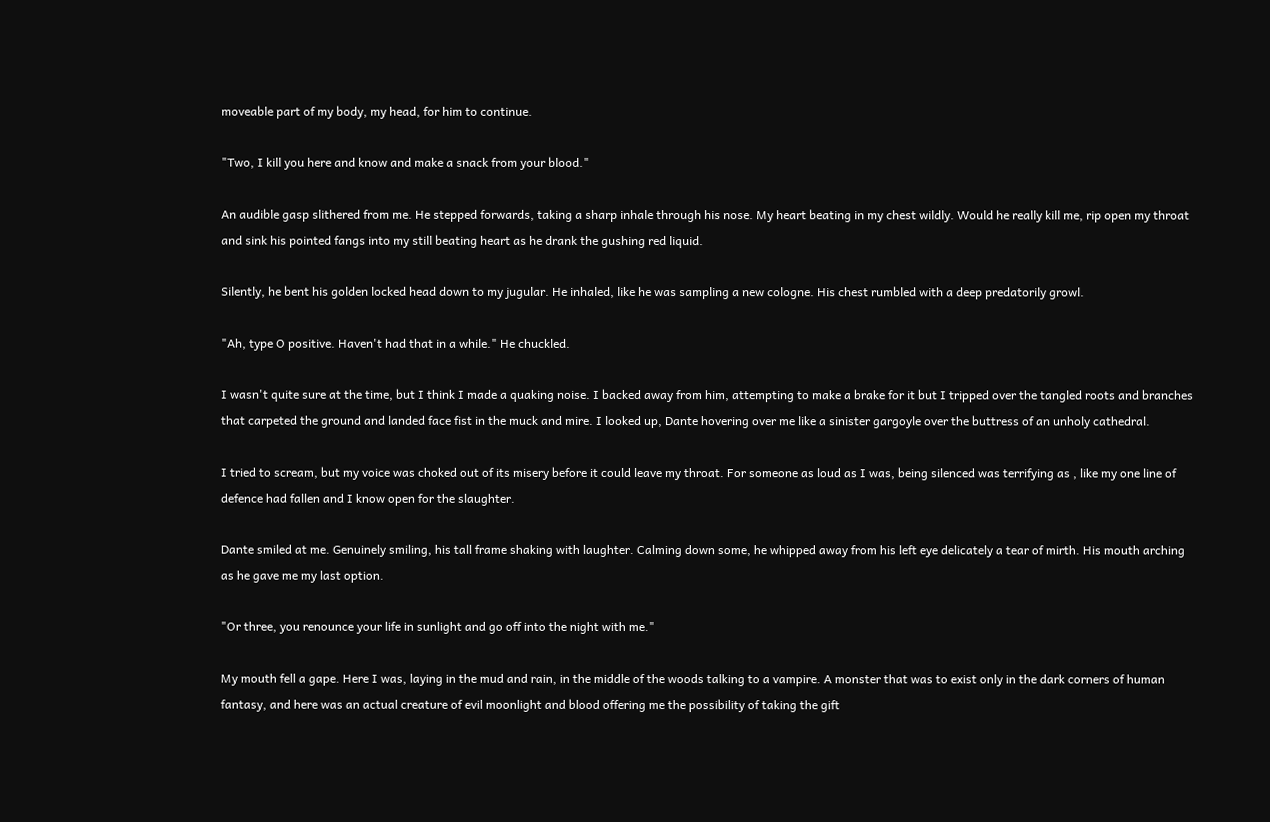moveable part of my body, my head, for him to continue.

"Two, I kill you here and know and make a snack from your blood."

An audible gasp slithered from me. He stepped forwards, taking a sharp inhale through his nose. My heart beating in my chest wildly. Would he really kill me, rip open my throat and sink his pointed fangs into my still beating heart as he drank the gushing red liquid.

Silently, he bent his golden locked head down to my jugular. He inhaled, like he was sampling a new cologne. His chest rumbled with a deep predatorily growl.

"Ah, type O positive. Haven't had that in a while." He chuckled.

I wasn't quite sure at the time, but I think I made a quaking noise. I backed away from him, attempting to make a brake for it but I tripped over the tangled roots and branches that carpeted the ground and landed face fist in the muck and mire. I looked up, Dante hovering over me like a sinister gargoyle over the buttress of an unholy cathedral.

I tried to scream, but my voice was choked out of its misery before it could leave my throat. For someone as loud as I was, being silenced was terrifying as , like my one line of defence had fallen and I know open for the slaughter.

Dante smiled at me. Genuinely smiling, his tall frame shaking with laughter. Calming down some, he whipped away from his left eye delicately a tear of mirth. His mouth arching as he gave me my last option.

"Or three, you renounce your life in sunlight and go off into the night with me."

My mouth fell a gape. Here I was, laying in the mud and rain, in the middle of the woods talking to a vampire. A monster that was to exist only in the dark corners of human fantasy, and here was an actual creature of evil moonlight and blood offering me the possibility of taking the gift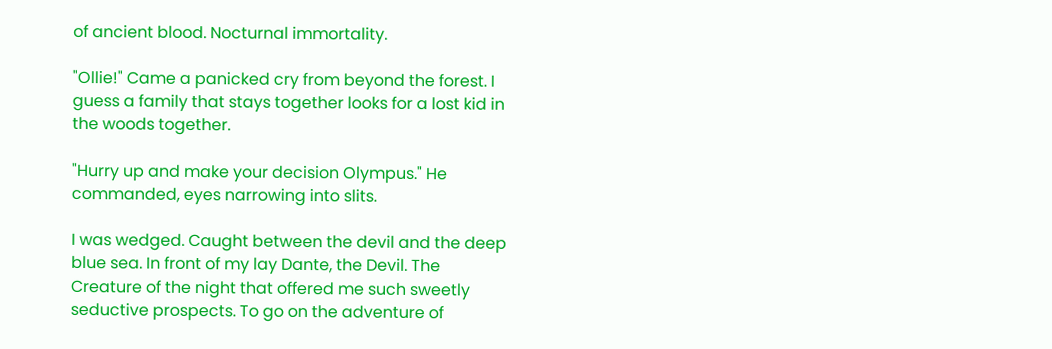of ancient blood. Nocturnal immortality.

"Ollie!" Came a panicked cry from beyond the forest. I guess a family that stays together looks for a lost kid in the woods together.

"Hurry up and make your decision Olympus." He commanded, eyes narrowing into slits.

I was wedged. Caught between the devil and the deep blue sea. In front of my lay Dante, the Devil. The Creature of the night that offered me such sweetly seductive prospects. To go on the adventure of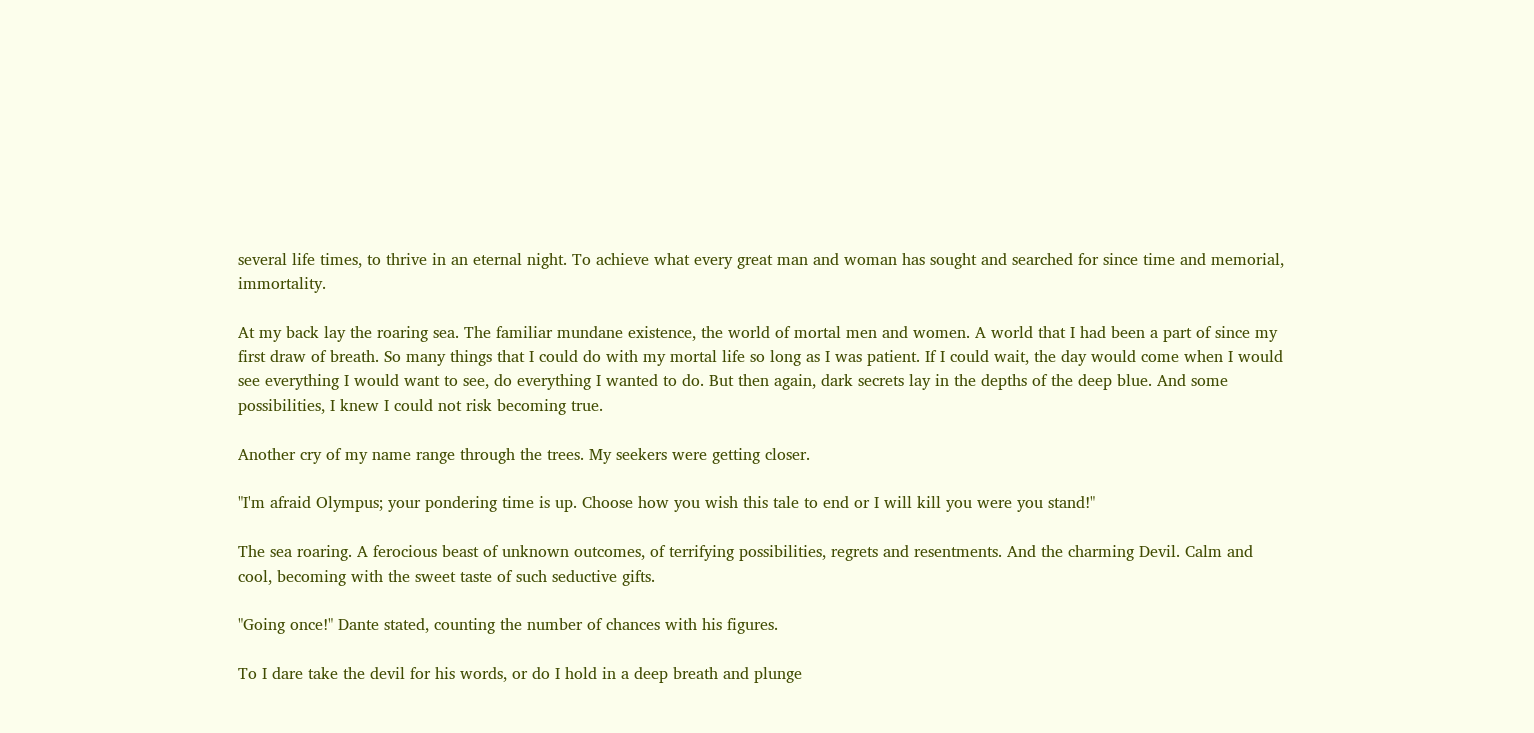several life times, to thrive in an eternal night. To achieve what every great man and woman has sought and searched for since time and memorial, immortality.

At my back lay the roaring sea. The familiar mundane existence, the world of mortal men and women. A world that I had been a part of since my first draw of breath. So many things that I could do with my mortal life so long as I was patient. If I could wait, the day would come when I would see everything I would want to see, do everything I wanted to do. But then again, dark secrets lay in the depths of the deep blue. And some possibilities, I knew I could not risk becoming true.

Another cry of my name range through the trees. My seekers were getting closer.

"I'm afraid Olympus; your pondering time is up. Choose how you wish this tale to end or I will kill you were you stand!"

The sea roaring. A ferocious beast of unknown outcomes, of terrifying possibilities, regrets and resentments. And the charming Devil. Calm and cool, becoming with the sweet taste of such seductive gifts.

"Going once!" Dante stated, counting the number of chances with his figures.

To I dare take the devil for his words, or do I hold in a deep breath and plunge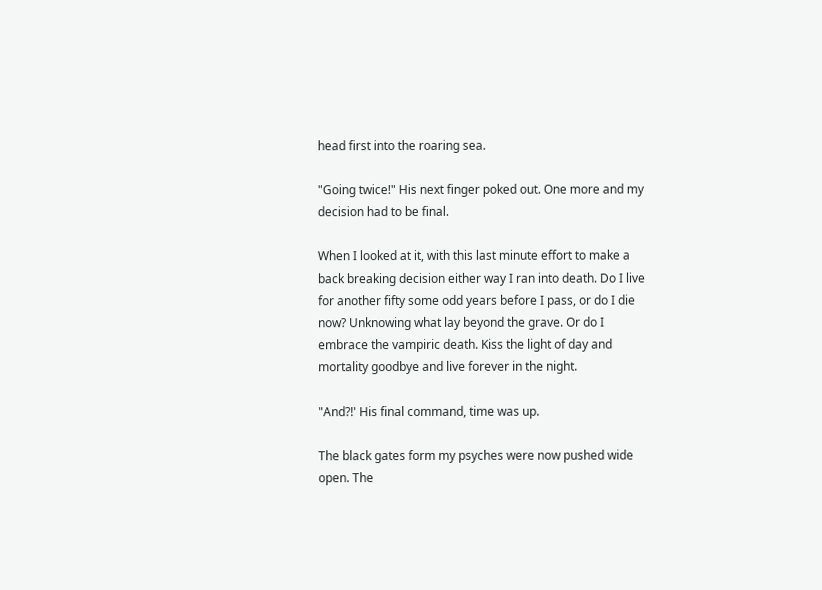head first into the roaring sea.

"Going twice!" His next finger poked out. One more and my decision had to be final.

When I looked at it, with this last minute effort to make a back breaking decision either way I ran into death. Do I live for another fifty some odd years before I pass, or do I die now? Unknowing what lay beyond the grave. Or do I embrace the vampiric death. Kiss the light of day and mortality goodbye and live forever in the night.

"And?!' His final command, time was up.

The black gates form my psyches were now pushed wide open. The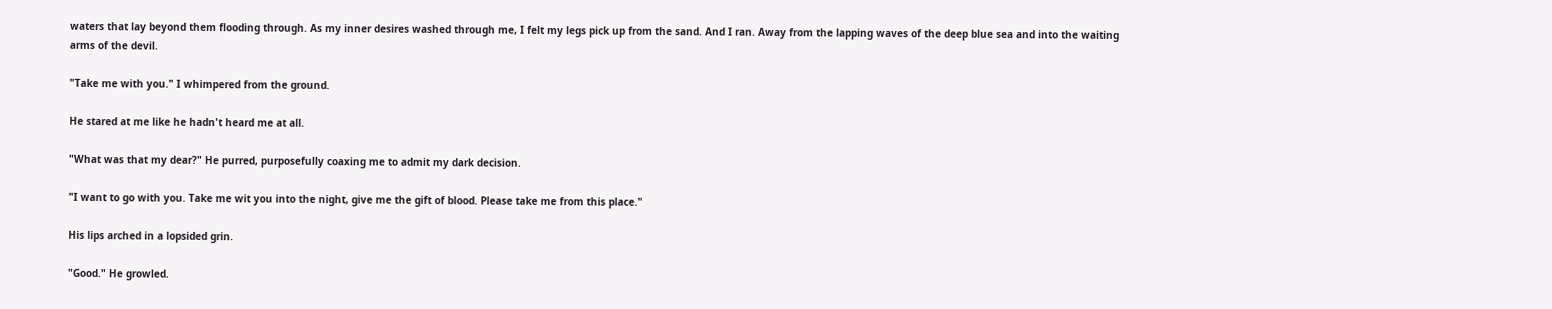waters that lay beyond them flooding through. As my inner desires washed through me, I felt my legs pick up from the sand. And I ran. Away from the lapping waves of the deep blue sea and into the waiting arms of the devil.

"Take me with you." I whimpered from the ground.

He stared at me like he hadn't heard me at all.

"What was that my dear?" He purred, purposefully coaxing me to admit my dark decision.

"I want to go with you. Take me wit you into the night, give me the gift of blood. Please take me from this place."

His lips arched in a lopsided grin.

"Good." He growled.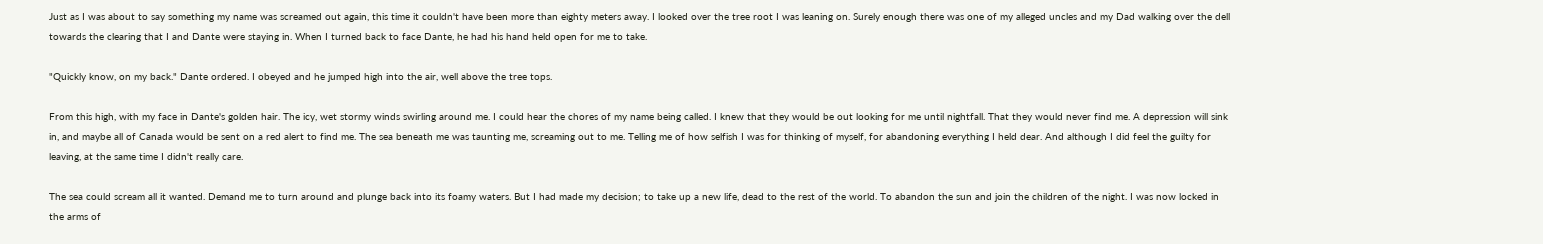Just as I was about to say something my name was screamed out again, this time it couldn't have been more than eighty meters away. I looked over the tree root I was leaning on. Surely enough there was one of my alleged uncles and my Dad walking over the dell towards the clearing that I and Dante were staying in. When I turned back to face Dante, he had his hand held open for me to take.

"Quickly know, on my back." Dante ordered. I obeyed and he jumped high into the air, well above the tree tops.

From this high, with my face in Dante's golden hair. The icy, wet stormy winds swirling around me. I could hear the chores of my name being called. I knew that they would be out looking for me until nightfall. That they would never find me. A depression will sink in, and maybe all of Canada would be sent on a red alert to find me. The sea beneath me was taunting me, screaming out to me. Telling me of how selfish I was for thinking of myself, for abandoning everything I held dear. And although I did feel the guilty for leaving, at the same time I didn't really care.

The sea could scream all it wanted. Demand me to turn around and plunge back into its foamy waters. But I had made my decision; to take up a new life, dead to the rest of the world. To abandon the sun and join the children of the night. I was now locked in the arms of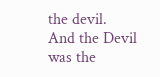the devil. And the Devil was the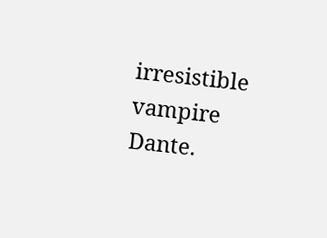irresistible vampire Dante.